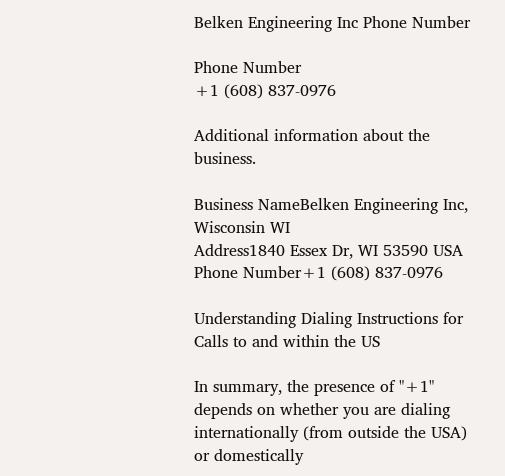Belken Engineering Inc Phone Number

Phone Number
+1 (608) 837-0976

Additional information about the business.

Business NameBelken Engineering Inc, Wisconsin WI
Address1840 Essex Dr, WI 53590 USA
Phone Number+1 (608) 837-0976

Understanding Dialing Instructions for Calls to and within the US

In summary, the presence of "+1" depends on whether you are dialing internationally (from outside the USA) or domestically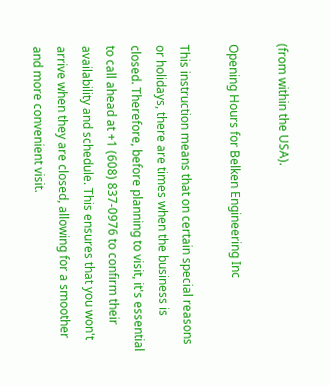(from within the USA).

Opening Hours for Belken Engineering Inc

This instruction means that on certain special reasons or holidays, there are times when the business is closed. Therefore, before planning to visit, it's essential to call ahead at +1 (608) 837-0976 to confirm their availability and schedule. This ensures that you won't arrive when they are closed, allowing for a smoother and more convenient visit.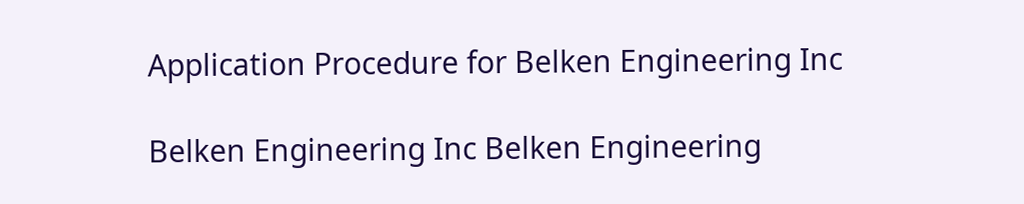Application Procedure for Belken Engineering Inc

Belken Engineering Inc Belken Engineering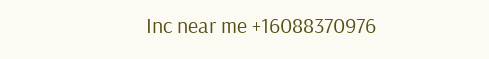Inc near me +16088370976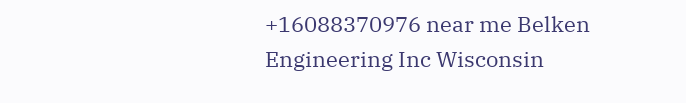+16088370976 near me Belken Engineering Inc Wisconsin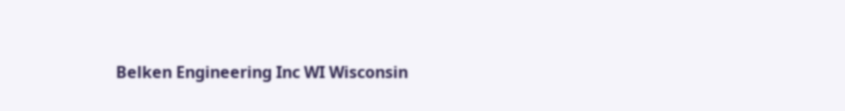Belken Engineering Inc WI Wisconsin